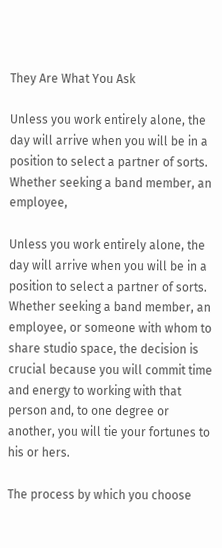They Are What You Ask

Unless you work entirely alone, the day will arrive when you will be in a position to select a partner of sorts. Whether seeking a band member, an employee,

Unless you work entirely alone, the day will arrive when you will be in a position to select a partner of sorts. Whether seeking a band member, an employee, or someone with whom to share studio space, the decision is crucial because you will commit time and energy to working with that person and, to one degree or another, you will tie your fortunes to his or hers.

The process by which you choose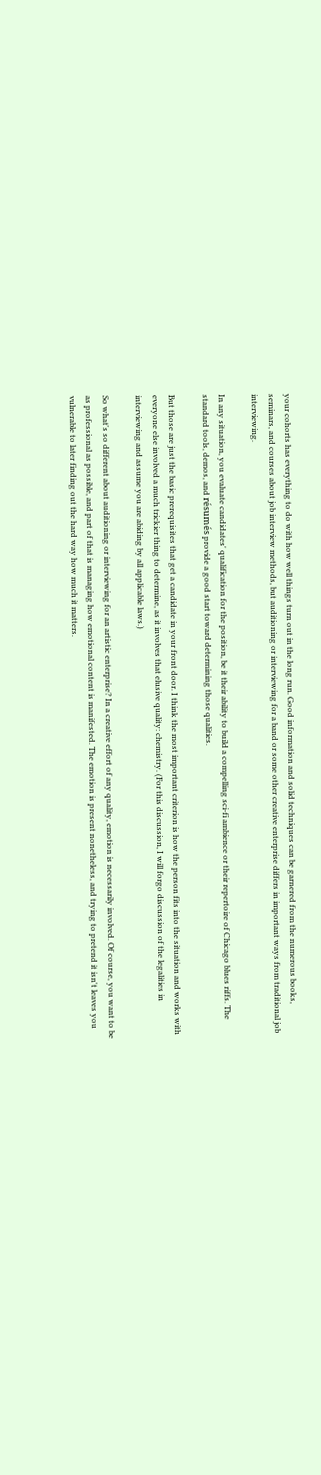your cohorts has everything to do with how well things turn out in the long run. Good information and solid techniques can be garnered from the numerous books, seminars, and courses about job interview methods, but auditioning or interviewing for a band or some other creative enterprise differs in important ways from traditional job interviewing.

In any situation, you evaluate candidates' qualification for the position, be it their ability to build a compelling sci-fi ambience or their repertoire of Chicago blues riffs. The standard tools, demos, and résumés provide a good start toward determining those qualities.

But those are just the basic prerequisites that get a candidate in your front door. I think the most important criterion is how the person fits into the situation and works with everyone else involved a much trickier thing to determine, as it involves that elusive quality: chemistry. (For this discussion, I will forgo discussion of the legalities in interviewing and assume you are abiding by all applicable laws.)

So what's so different about auditioning or interviewing for an artistic enterprise? In a creative effort of any quality, emotion is necessarily involved. Of course, you want to be as professional as possible, and part of that is managing how emotional content is manifested. The emotion is present nonetheless, and trying to pretend it isn't leaves you vulnerable to later finding out the hard way how much it matters.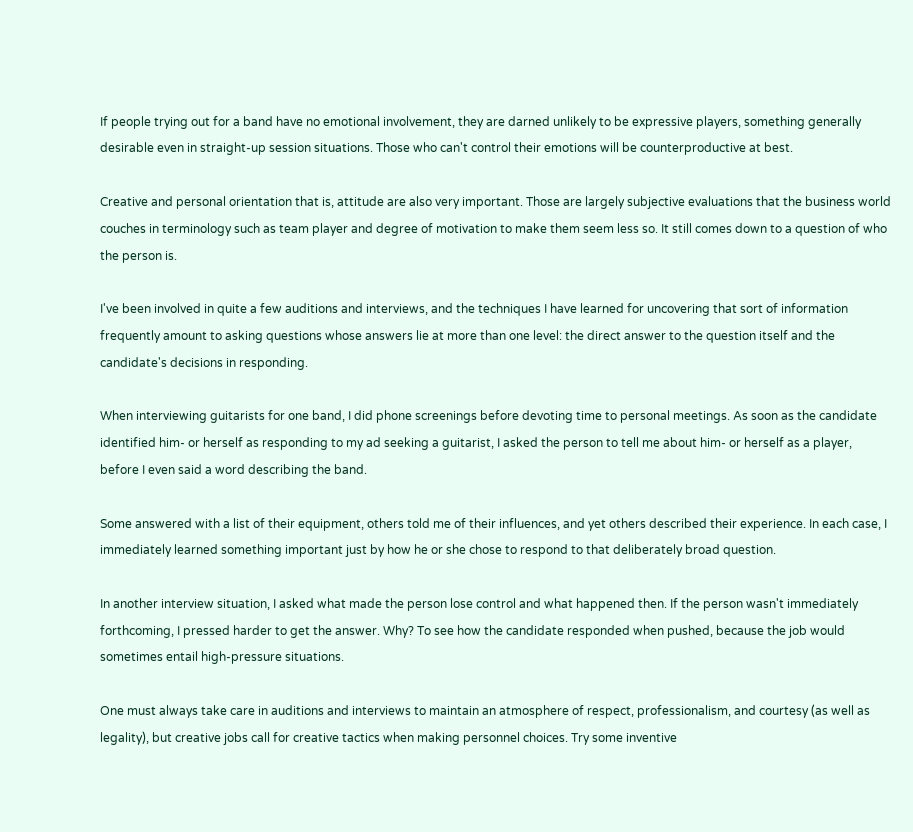If people trying out for a band have no emotional involvement, they are darned unlikely to be expressive players, something generally desirable even in straight-up session situations. Those who can't control their emotions will be counterproductive at best.

Creative and personal orientation that is, attitude are also very important. Those are largely subjective evaluations that the business world couches in terminology such as team player and degree of motivation to make them seem less so. It still comes down to a question of who the person is.

I've been involved in quite a few auditions and interviews, and the techniques I have learned for uncovering that sort of information frequently amount to asking questions whose answers lie at more than one level: the direct answer to the question itself and the candidate's decisions in responding.

When interviewing guitarists for one band, I did phone screenings before devoting time to personal meetings. As soon as the candidate identified him- or herself as responding to my ad seeking a guitarist, I asked the person to tell me about him- or herself as a player, before I even said a word describing the band.

Some answered with a list of their equipment, others told me of their influences, and yet others described their experience. In each case, I immediately learned something important just by how he or she chose to respond to that deliberately broad question.

In another interview situation, I asked what made the person lose control and what happened then. If the person wasn't immediately forthcoming, I pressed harder to get the answer. Why? To see how the candidate responded when pushed, because the job would sometimes entail high-pressure situations.

One must always take care in auditions and interviews to maintain an atmosphere of respect, professionalism, and courtesy (as well as legality), but creative jobs call for creative tactics when making personnel choices. Try some inventive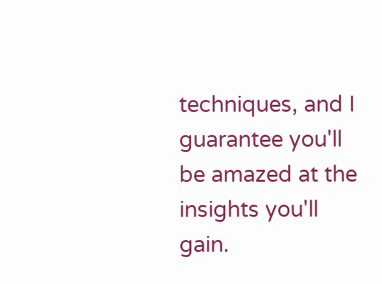techniques, and I guarantee you'll be amazed at the insights you'll gain.